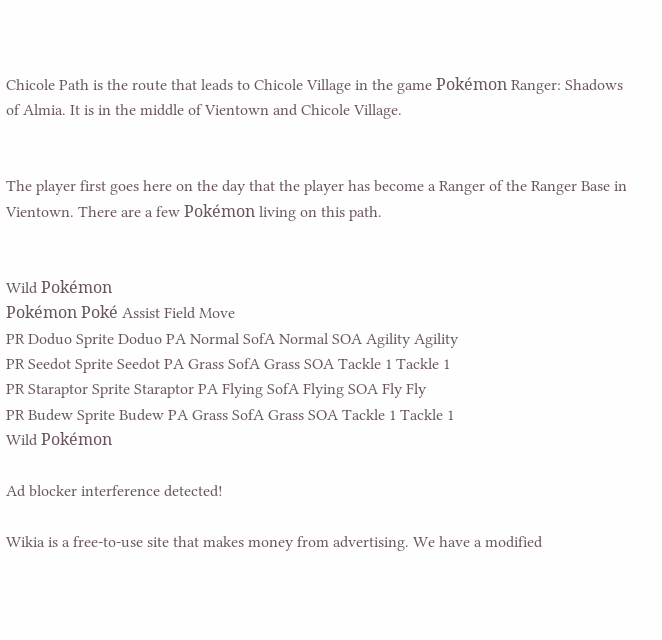Chicole Path is the route that leads to Chicole Village in the game Pokémon Ranger: Shadows of Almia. It is in the middle of Vientown and Chicole Village.


The player first goes here on the day that the player has become a Ranger of the Ranger Base in Vientown. There are a few Pokémon living on this path.


Wild Pokémon
Pokémon Poké Assist Field Move
PR Doduo Sprite Doduo PA Normal SofA Normal SOA Agility Agility
PR Seedot Sprite Seedot PA Grass SofA Grass SOA Tackle 1 Tackle 1
PR Staraptor Sprite Staraptor PA Flying SofA Flying SOA Fly Fly
PR Budew Sprite Budew PA Grass SofA Grass SOA Tackle 1 Tackle 1
Wild Pokémon

Ad blocker interference detected!

Wikia is a free-to-use site that makes money from advertising. We have a modified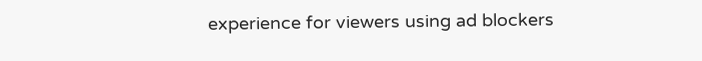experience for viewers using ad blockers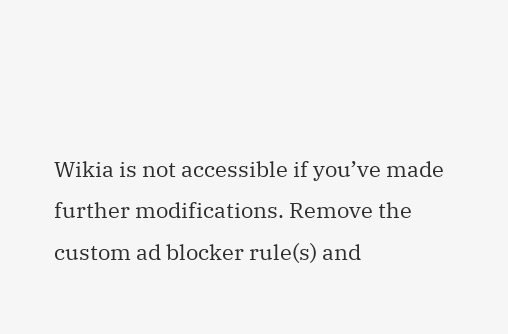Wikia is not accessible if you’ve made further modifications. Remove the custom ad blocker rule(s) and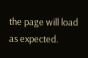the page will load as expected.